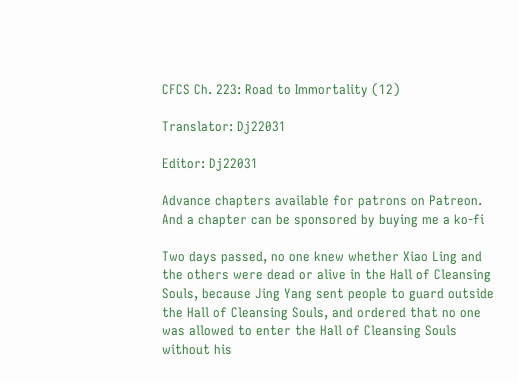CFCS Ch. 223: Road to Immortality (12)

Translator: Dj22031

Editor: Dj22031

Advance chapters available for patrons on Patreon. And a chapter can be sponsored by buying me a ko-fi

Two days passed, no one knew whether Xiao Ling and the others were dead or alive in the Hall of Cleansing Souls, because Jing Yang sent people to guard outside the Hall of Cleansing Souls, and ordered that no one was allowed to enter the Hall of Cleansing Souls without his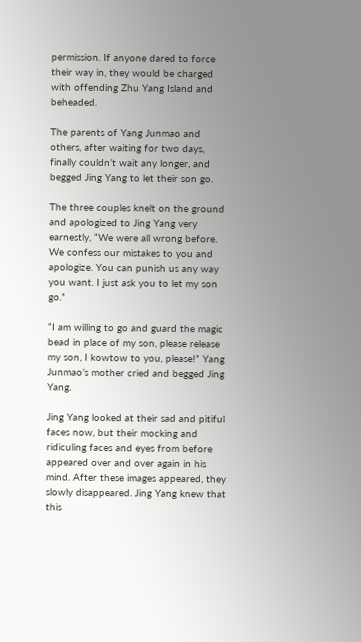permission. If anyone dared to force their way in, they would be charged with offending Zhu Yang Island and beheaded.

The parents of Yang Junmao and others, after waiting for two days, finally couldn’t wait any longer, and begged Jing Yang to let their son go.

The three couples knelt on the ground and apologized to Jing Yang very earnestly, “We were all wrong before. We confess our mistakes to you and apologize. You can punish us any way you want. I just ask you to let my son go.”

“I am willing to go and guard the magic bead in place of my son, please release my son, I kowtow to you, please!” Yang Junmao’s mother cried and begged Jing Yang.

Jing Yang looked at their sad and pitiful faces now, but their mocking and ridiculing faces and eyes from before appeared over and over again in his mind. After these images appeared, they slowly disappeared. Jing Yang knew that this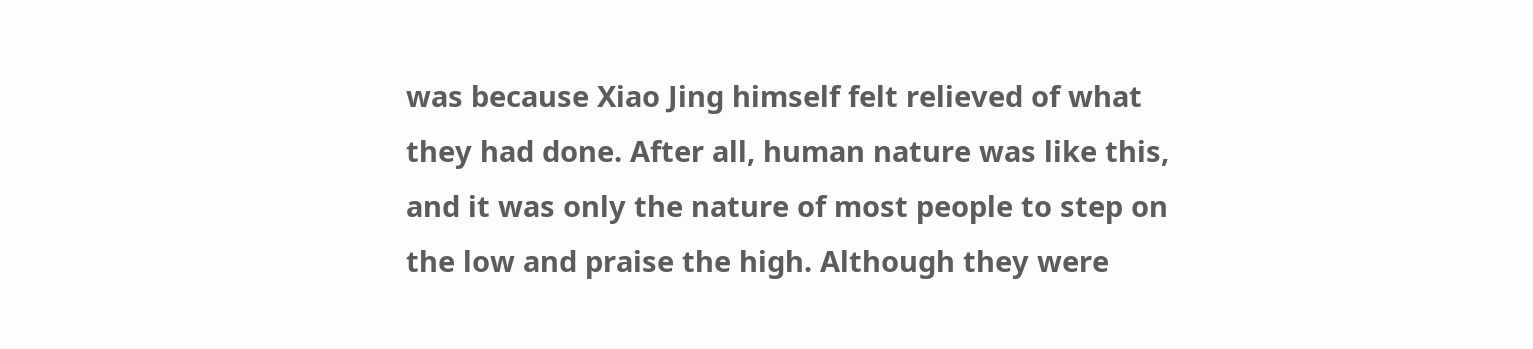was because Xiao Jing himself felt relieved of what they had done. After all, human nature was like this, and it was only the nature of most people to step on the low and praise the high. Although they were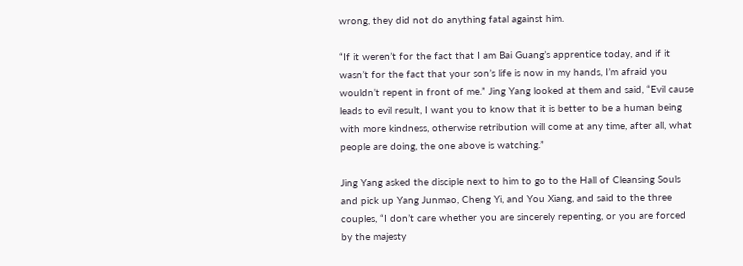wrong, they did not do anything fatal against him.

“If it weren’t for the fact that I am Bai Guang’s apprentice today, and if it wasn’t for the fact that your son’s life is now in my hands, I’m afraid you wouldn’t repent in front of me.” Jing Yang looked at them and said, “Evil cause leads to evil result, I want you to know that it is better to be a human being with more kindness, otherwise retribution will come at any time, after all, what people are doing, the one above is watching.”

Jing Yang asked the disciple next to him to go to the Hall of Cleansing Souls and pick up Yang Junmao, Cheng Yi, and You Xiang, and said to the three couples, “I don’t care whether you are sincerely repenting, or you are forced by the majesty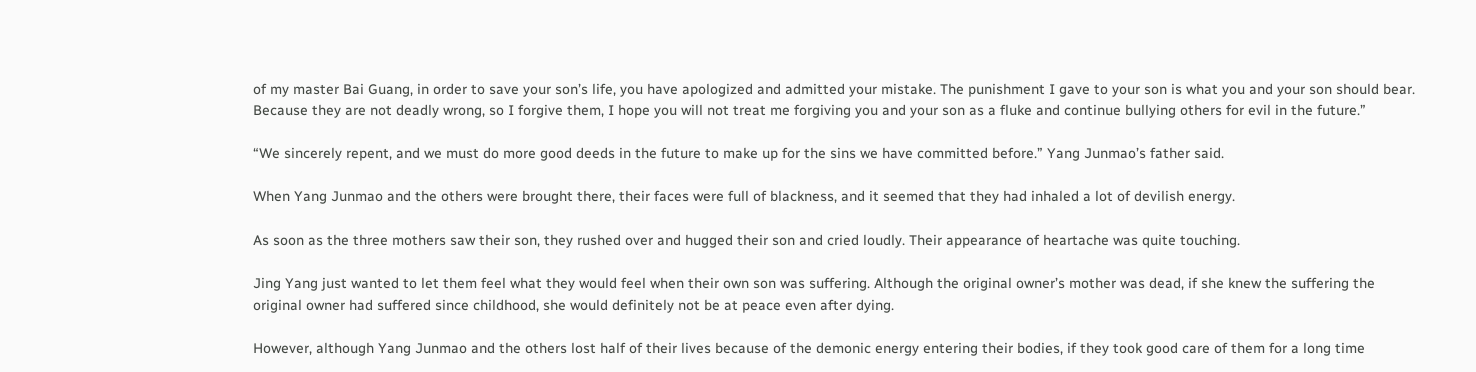of my master Bai Guang, in order to save your son’s life, you have apologized and admitted your mistake. The punishment I gave to your son is what you and your son should bear. Because they are not deadly wrong, so I forgive them, I hope you will not treat me forgiving you and your son as a fluke and continue bullying others for evil in the future.”

“We sincerely repent, and we must do more good deeds in the future to make up for the sins we have committed before.” Yang Junmao’s father said.

When Yang Junmao and the others were brought there, their faces were full of blackness, and it seemed that they had inhaled a lot of devilish energy.

As soon as the three mothers saw their son, they rushed over and hugged their son and cried loudly. Their appearance of heartache was quite touching.

Jing Yang just wanted to let them feel what they would feel when their own son was suffering. Although the original owner’s mother was dead, if she knew the suffering the original owner had suffered since childhood, she would definitely not be at peace even after dying.

However, although Yang Junmao and the others lost half of their lives because of the demonic energy entering their bodies, if they took good care of them for a long time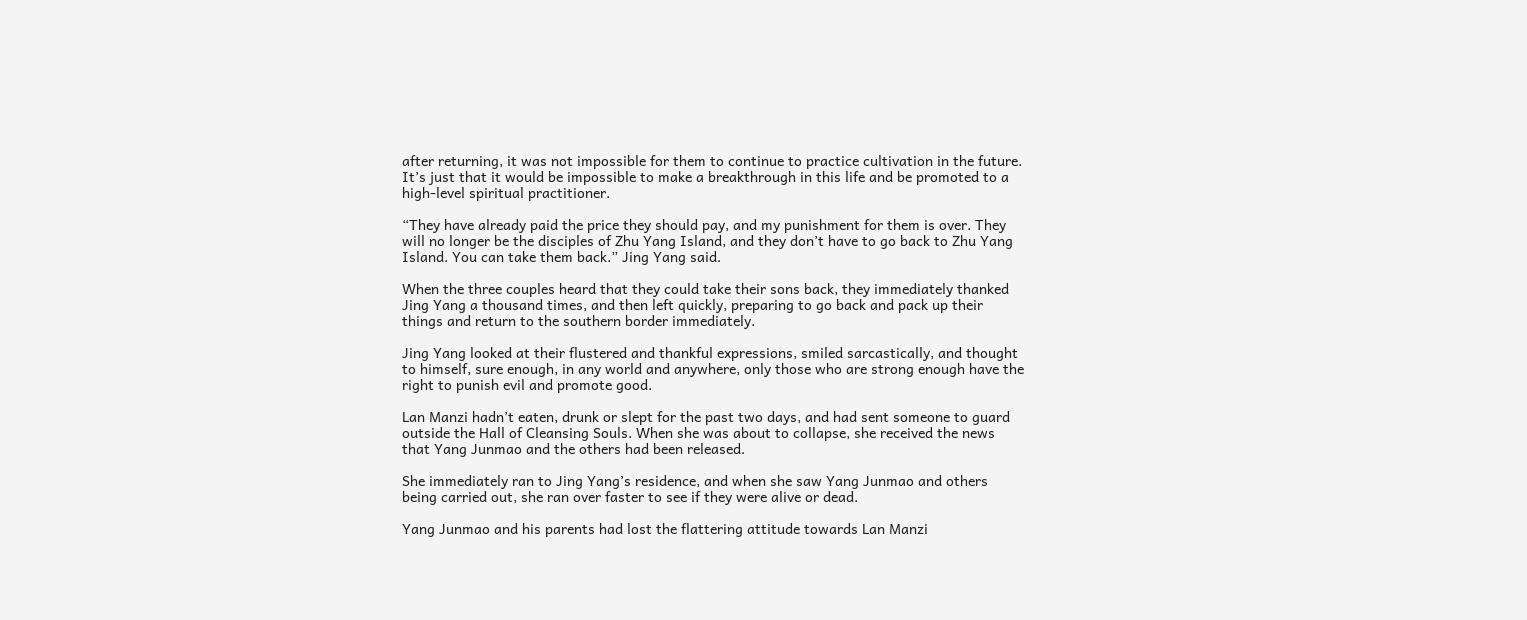after returning, it was not impossible for them to continue to practice cultivation in the future. It’s just that it would be impossible to make a breakthrough in this life and be promoted to a high-level spiritual practitioner.

“They have already paid the price they should pay, and my punishment for them is over. They will no longer be the disciples of Zhu Yang Island, and they don’t have to go back to Zhu Yang Island. You can take them back.” Jing Yang said.

When the three couples heard that they could take their sons back, they immediately thanked Jing Yang a thousand times, and then left quickly, preparing to go back and pack up their things and return to the southern border immediately.

Jing Yang looked at their flustered and thankful expressions, smiled sarcastically, and thought to himself, sure enough, in any world and anywhere, only those who are strong enough have the right to punish evil and promote good.

Lan Manzi hadn’t eaten, drunk or slept for the past two days, and had sent someone to guard outside the Hall of Cleansing Souls. When she was about to collapse, she received the news that Yang Junmao and the others had been released.

She immediately ran to Jing Yang’s residence, and when she saw Yang Junmao and others being carried out, she ran over faster to see if they were alive or dead.

Yang Junmao and his parents had lost the flattering attitude towards Lan Manzi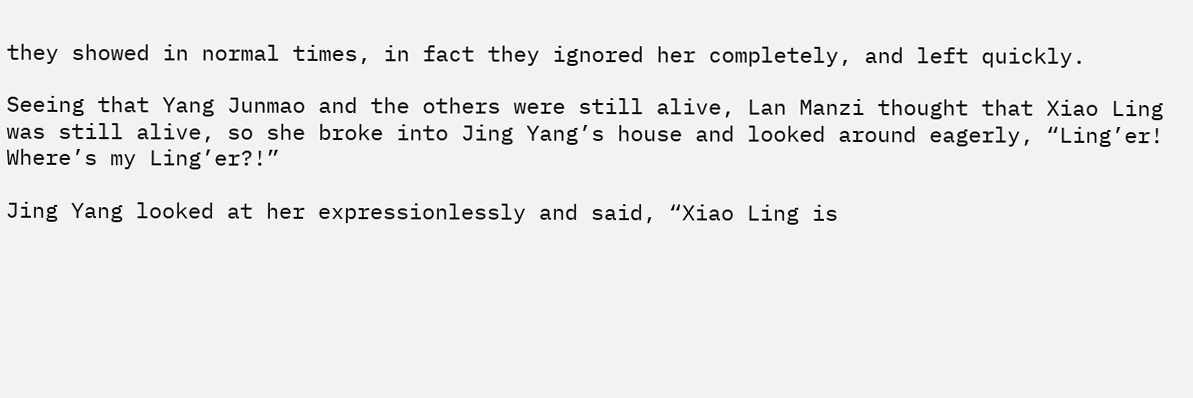they showed in normal times, in fact they ignored her completely, and left quickly.

Seeing that Yang Junmao and the others were still alive, Lan Manzi thought that Xiao Ling was still alive, so she broke into Jing Yang’s house and looked around eagerly, “Ling’er! Where’s my Ling’er?!”

Jing Yang looked at her expressionlessly and said, “Xiao Ling is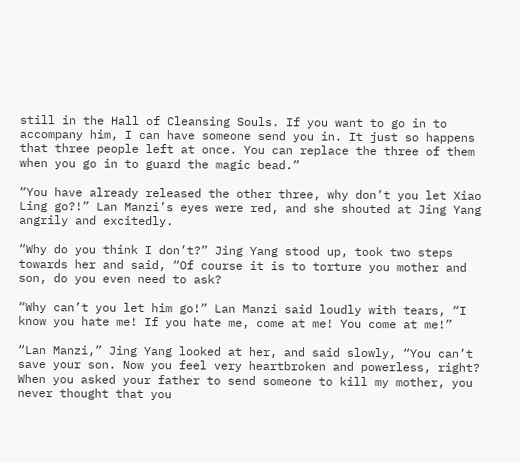still in the Hall of Cleansing Souls. If you want to go in to accompany him, I can have someone send you in. It just so happens that three people left at once. You can replace the three of them when you go in to guard the magic bead.”

“You have already released the other three, why don’t you let Xiao Ling go?!” Lan Manzi’s eyes were red, and she shouted at Jing Yang angrily and excitedly.

“Why do you think I don’t?” Jing Yang stood up, took two steps towards her and said, “Of course it is to torture you mother and son, do you even need to ask?

“Why can’t you let him go!” Lan Manzi said loudly with tears, “I know you hate me! If you hate me, come at me! You come at me!”

“Lan Manzi,” Jing Yang looked at her, and said slowly, “You can’t save your son. Now you feel very heartbroken and powerless, right? When you asked your father to send someone to kill my mother, you never thought that you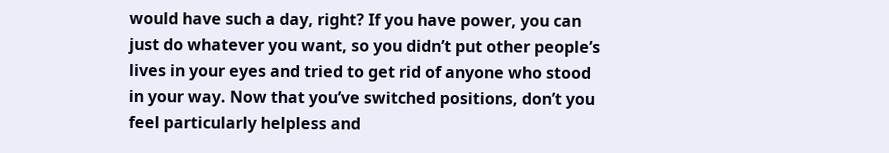would have such a day, right? If you have power, you can just do whatever you want, so you didn’t put other people’s lives in your eyes and tried to get rid of anyone who stood in your way. Now that you’ve switched positions, don’t you feel particularly helpless and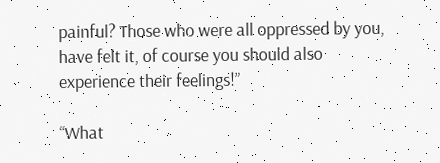painful? Those who were all oppressed by you, have felt it, of course you should also experience their feelings!”

“What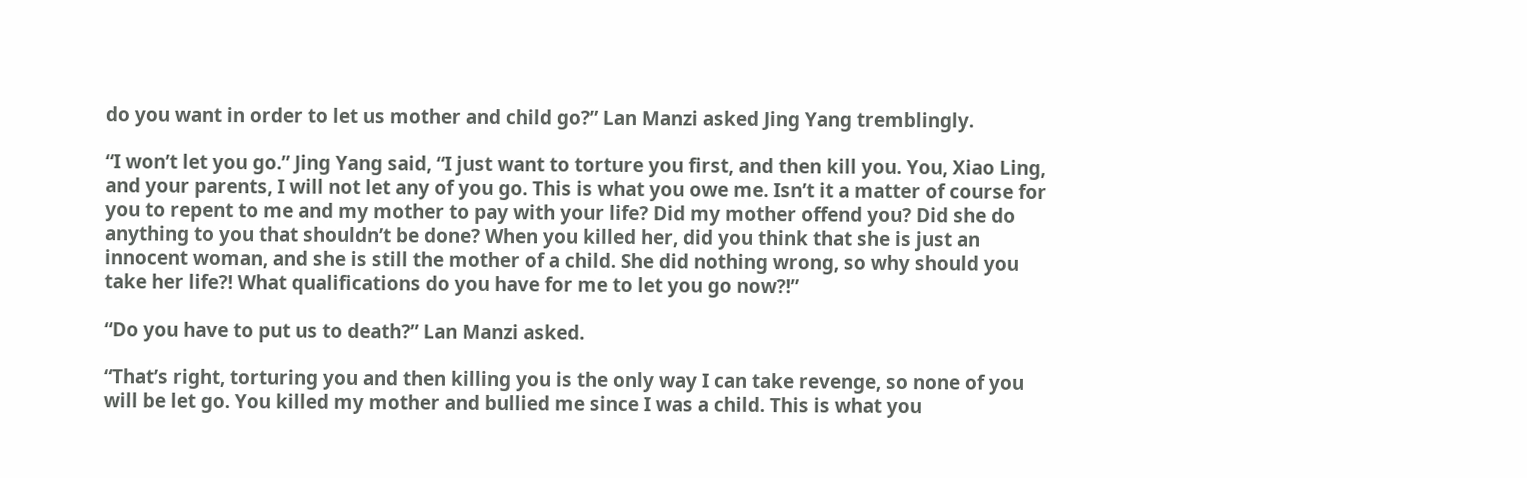do you want in order to let us mother and child go?” Lan Manzi asked Jing Yang tremblingly.

“I won’t let you go.” Jing Yang said, “I just want to torture you first, and then kill you. You, Xiao Ling, and your parents, I will not let any of you go. This is what you owe me. Isn’t it a matter of course for you to repent to me and my mother to pay with your life? Did my mother offend you? Did she do anything to you that shouldn’t be done? When you killed her, did you think that she is just an innocent woman, and she is still the mother of a child. She did nothing wrong, so why should you take her life?! What qualifications do you have for me to let you go now?!”

“Do you have to put us to death?” Lan Manzi asked.

“That’s right, torturing you and then killing you is the only way I can take revenge, so none of you will be let go. You killed my mother and bullied me since I was a child. This is what you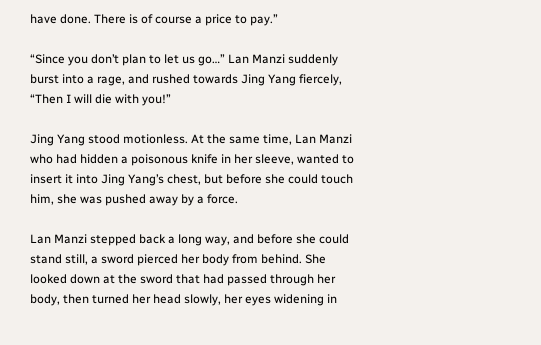have done. There is of course a price to pay.”

“Since you don’t plan to let us go…” Lan Manzi suddenly burst into a rage, and rushed towards Jing Yang fiercely, “Then I will die with you!”

Jing Yang stood motionless. At the same time, Lan Manzi who had hidden a poisonous knife in her sleeve, wanted to insert it into Jing Yang’s chest, but before she could touch him, she was pushed away by a force.

Lan Manzi stepped back a long way, and before she could stand still, a sword pierced her body from behind. She looked down at the sword that had passed through her body, then turned her head slowly, her eyes widening in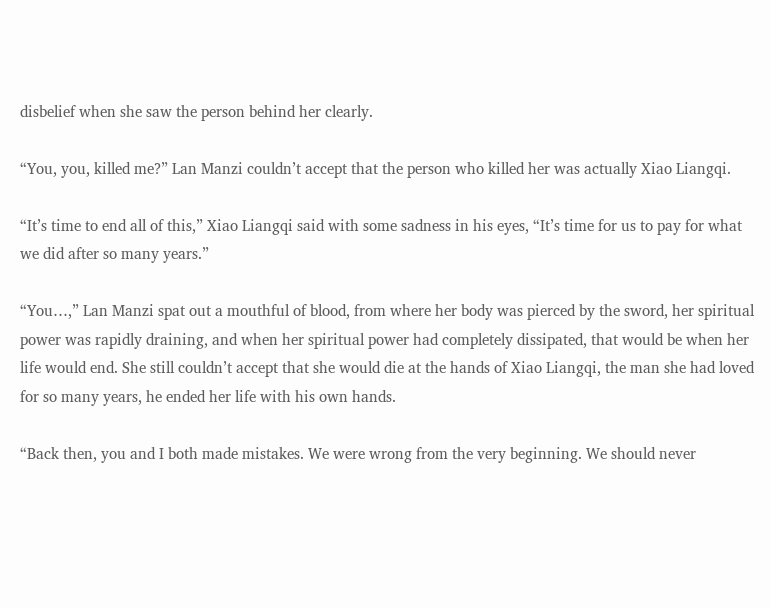disbelief when she saw the person behind her clearly.

“You, you, killed me?” Lan Manzi couldn’t accept that the person who killed her was actually Xiao Liangqi.

“It’s time to end all of this,” Xiao Liangqi said with some sadness in his eyes, “It’s time for us to pay for what we did after so many years.”

“You…,” Lan Manzi spat out a mouthful of blood, from where her body was pierced by the sword, her spiritual power was rapidly draining, and when her spiritual power had completely dissipated, that would be when her life would end. She still couldn’t accept that she would die at the hands of Xiao Liangqi, the man she had loved for so many years, he ended her life with his own hands.

“Back then, you and I both made mistakes. We were wrong from the very beginning. We should never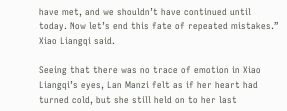have met, and we shouldn’t have continued until today. Now let’s end this fate of repeated mistakes.” Xiao Liangqi said.

Seeing that there was no trace of emotion in Xiao Liangqi’s eyes, Lan Manzi felt as if her heart had turned cold, but she still held on to her last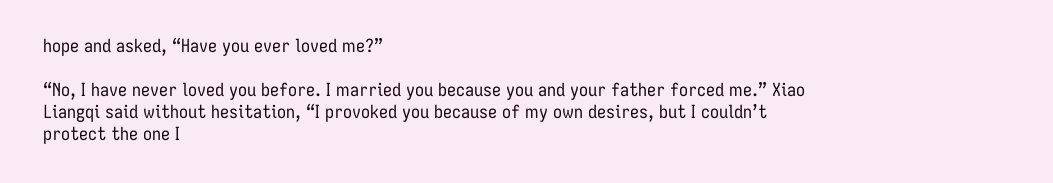hope and asked, “Have you ever loved me?”

“No, I have never loved you before. I married you because you and your father forced me.” Xiao Liangqi said without hesitation, “I provoked you because of my own desires, but I couldn’t protect the one I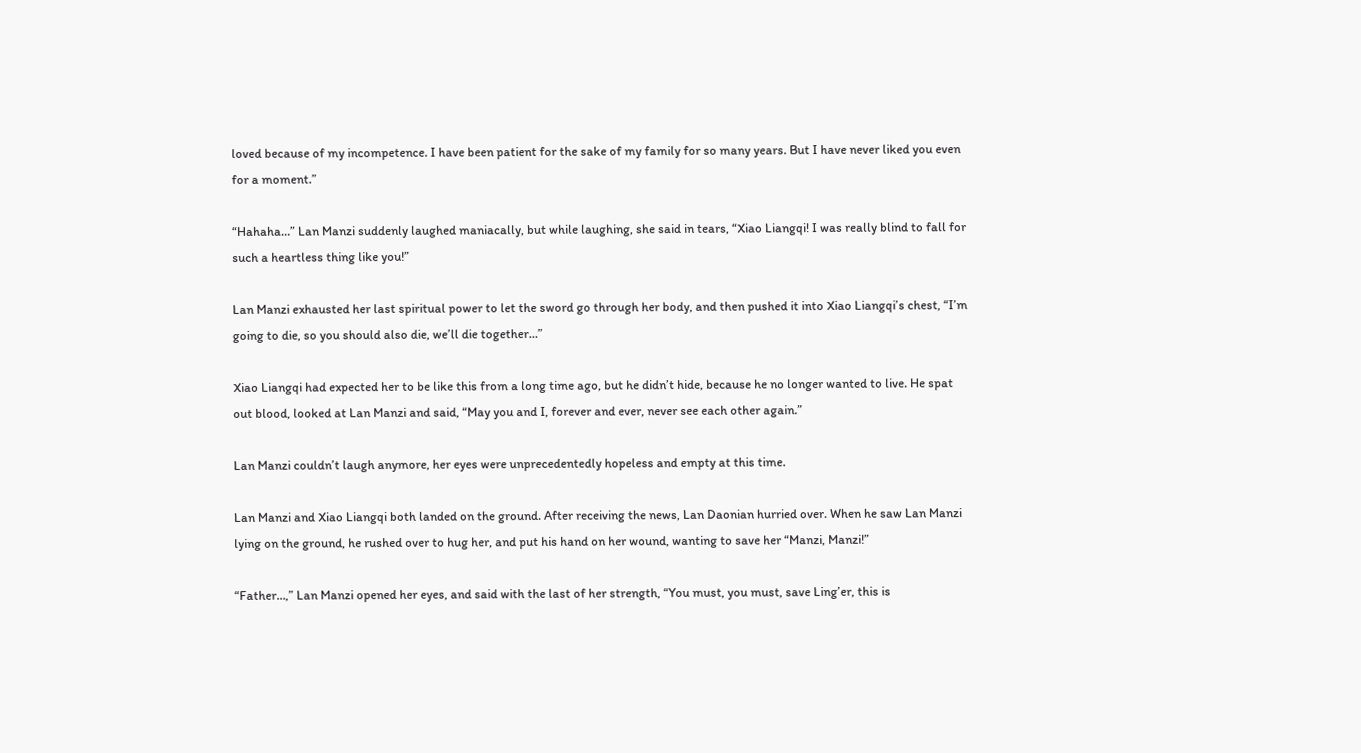loved because of my incompetence. I have been patient for the sake of my family for so many years. But I have never liked you even for a moment.”

“Hahaha…” Lan Manzi suddenly laughed maniacally, but while laughing, she said in tears, “Xiao Liangqi! I was really blind to fall for such a heartless thing like you!”

Lan Manzi exhausted her last spiritual power to let the sword go through her body, and then pushed it into Xiao Liangqi’s chest, “I’m going to die, so you should also die, we’ll die together…”

Xiao Liangqi had expected her to be like this from a long time ago, but he didn’t hide, because he no longer wanted to live. He spat out blood, looked at Lan Manzi and said, “May you and I, forever and ever, never see each other again.”

Lan Manzi couldn’t laugh anymore, her eyes were unprecedentedly hopeless and empty at this time.

Lan Manzi and Xiao Liangqi both landed on the ground. After receiving the news, Lan Daonian hurried over. When he saw Lan Manzi lying on the ground, he rushed over to hug her, and put his hand on her wound, wanting to save her “Manzi, Manzi!”

“Father…,” Lan Manzi opened her eyes, and said with the last of her strength, “You must, you must, save Ling’er, this is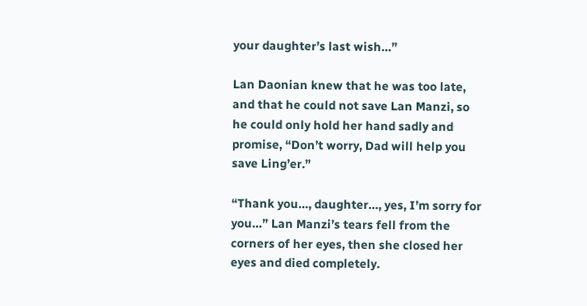your daughter’s last wish…”

Lan Daonian knew that he was too late, and that he could not save Lan Manzi, so he could only hold her hand sadly and promise, “Don’t worry, Dad will help you save Ling’er.”

“Thank you…, daughter…, yes, I’m sorry for you…” Lan Manzi’s tears fell from the corners of her eyes, then she closed her eyes and died completely.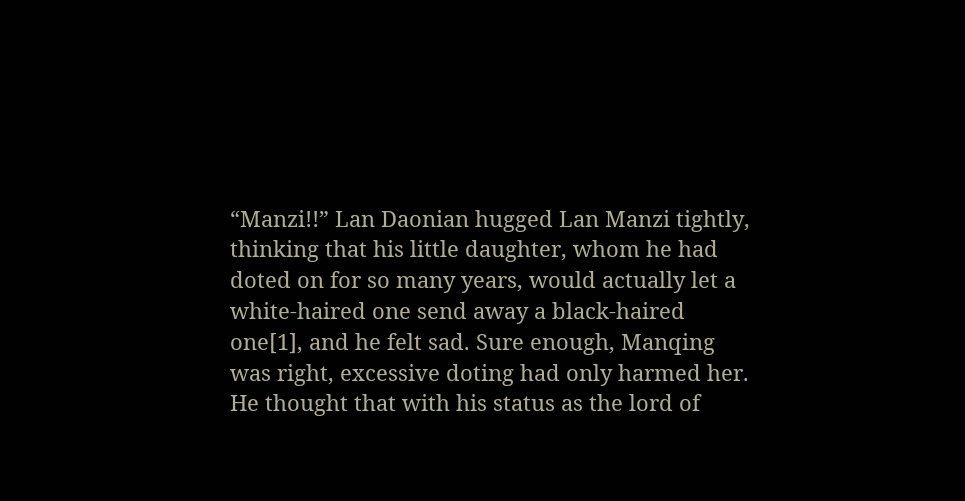“Manzi!!” Lan Daonian hugged Lan Manzi tightly, thinking that his little daughter, whom he had doted on for so many years, would actually let a white-haired one send away a black-haired one[1], and he felt sad. Sure enough, Manqing was right, excessive doting had only harmed her. He thought that with his status as the lord of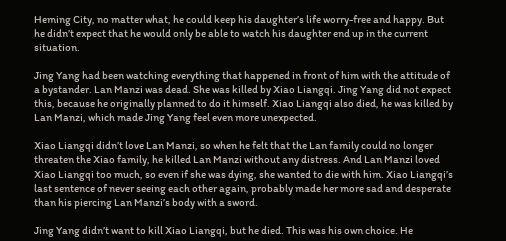Heming City, no matter what, he could keep his daughter’s life worry-free and happy. But he didn’t expect that he would only be able to watch his daughter end up in the current situation.

Jing Yang had been watching everything that happened in front of him with the attitude of a bystander. Lan Manzi was dead. She was killed by Xiao Liangqi. Jing Yang did not expect this, because he originally planned to do it himself. Xiao Liangqi also died, he was killed by Lan Manzi, which made Jing Yang feel even more unexpected.

Xiao Liangqi didn’t love Lan Manzi, so when he felt that the Lan family could no longer threaten the Xiao family, he killed Lan Manzi without any distress. And Lan Manzi loved Xiao Liangqi too much, so even if she was dying, she wanted to die with him. Xiao Liangqi’s last sentence of never seeing each other again, probably made her more sad and desperate than his piercing Lan Manzi’s body with a sword.

Jing Yang didn’t want to kill Xiao Liangqi, but he died. This was his own choice. He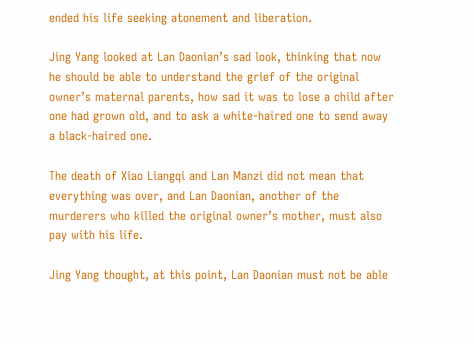ended his life seeking atonement and liberation.

Jing Yang looked at Lan Daonian’s sad look, thinking that now he should be able to understand the grief of the original owner’s maternal parents, how sad it was to lose a child after one had grown old, and to ask a white-haired one to send away a black-haired one.

The death of Xiao Liangqi and Lan Manzi did not mean that everything was over, and Lan Daonian, another of the murderers who killed the original owner’s mother, must also pay with his life.

Jing Yang thought, at this point, Lan Daonian must not be able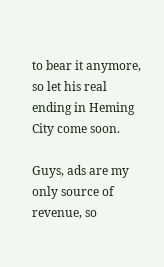to bear it anymore, so let his real ending in Heming City come soon.

Guys, ads are my only source of revenue, so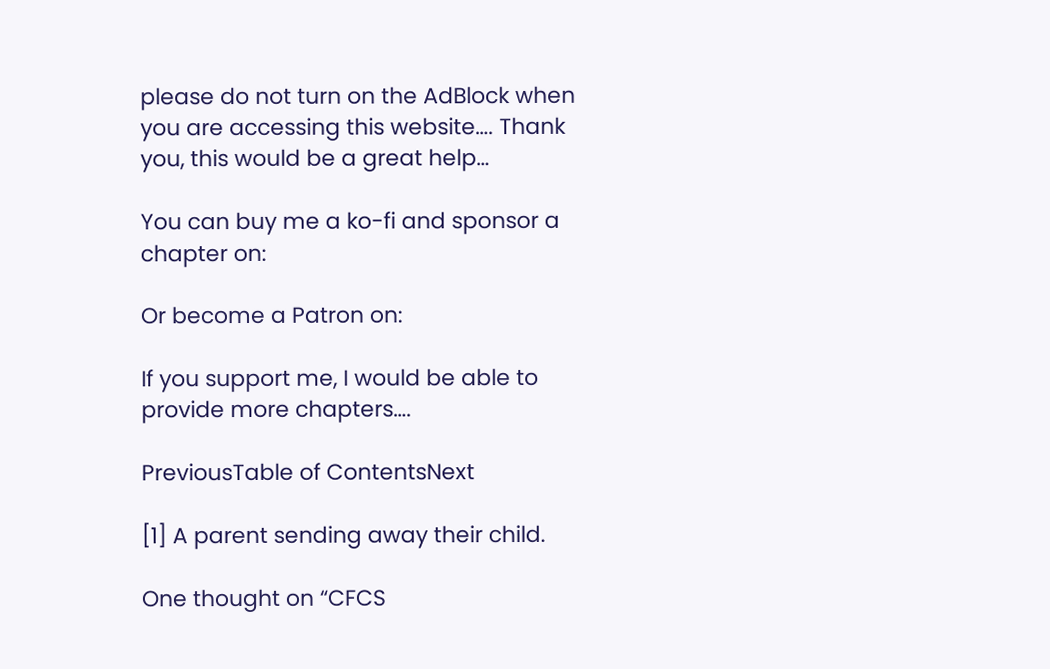please do not turn on the AdBlock when you are accessing this website…. Thank you, this would be a great help…

You can buy me a ko-fi and sponsor a chapter on:

Or become a Patron on:

If you support me, I would be able to provide more chapters….

PreviousTable of ContentsNext

[1] A parent sending away their child.

One thought on “CFCS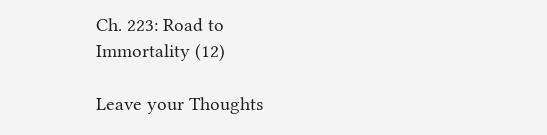Ch. 223: Road to Immortality (12)

Leave your Thoughts